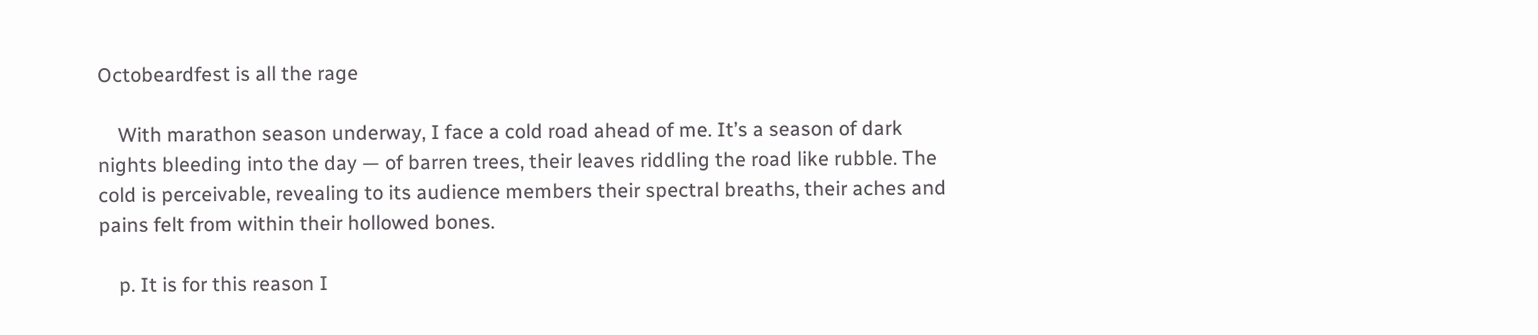Octobeardfest is all the rage

    With marathon season underway, I face a cold road ahead of me. It’s a season of dark nights bleeding into the day — of barren trees, their leaves riddling the road like rubble. The cold is perceivable, revealing to its audience members their spectral breaths, their aches and pains felt from within their hollowed bones.

    p. It is for this reason I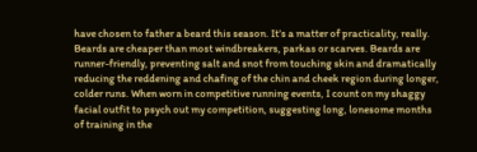have chosen to father a beard this season. It’s a matter of practicality, really. Beards are cheaper than most windbreakers, parkas or scarves. Beards are runner-friendly, preventing salt and snot from touching skin and dramatically reducing the reddening and chafing of the chin and cheek region during longer, colder runs. When worn in competitive running events, I count on my shaggy facial outfit to psych out my competition, suggesting long, lonesome months of training in the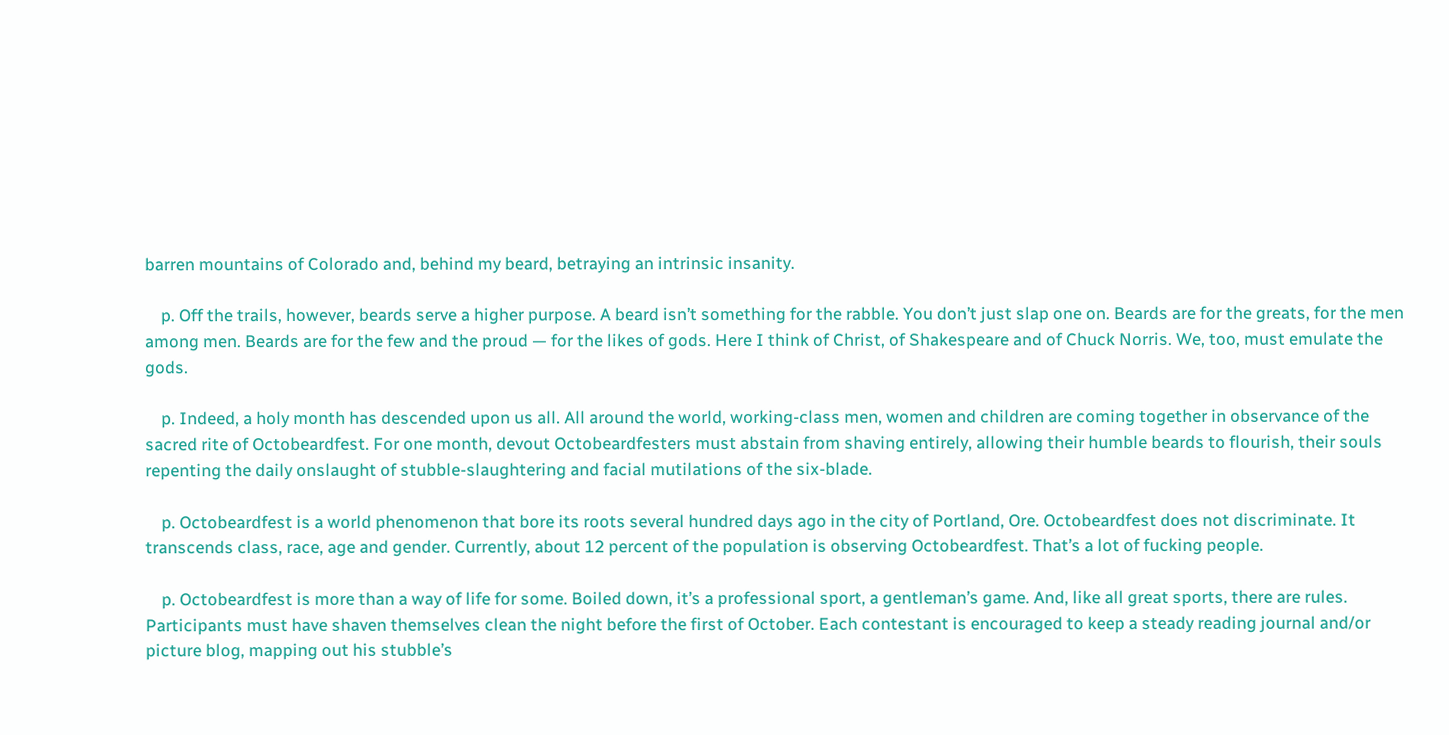barren mountains of Colorado and, behind my beard, betraying an intrinsic insanity.

    p. Off the trails, however, beards serve a higher purpose. A beard isn’t something for the rabble. You don’t just slap one on. Beards are for the greats, for the men among men. Beards are for the few and the proud — for the likes of gods. Here I think of Christ, of Shakespeare and of Chuck Norris. We, too, must emulate the gods.

    p. Indeed, a holy month has descended upon us all. All around the world, working-class men, women and children are coming together in observance of the sacred rite of Octobeardfest. For one month, devout Octobeardfesters must abstain from shaving entirely, allowing their humble beards to flourish, their souls repenting the daily onslaught of stubble-slaughtering and facial mutilations of the six-blade.

    p. Octobeardfest is a world phenomenon that bore its roots several hundred days ago in the city of Portland, Ore. Octobeardfest does not discriminate. It transcends class, race, age and gender. Currently, about 12 percent of the population is observing Octobeardfest. That’s a lot of fucking people.

    p. Octobeardfest is more than a way of life for some. Boiled down, it’s a professional sport, a gentleman’s game. And, like all great sports, there are rules. Participants must have shaven themselves clean the night before the first of October. Each contestant is encouraged to keep a steady reading journal and/or picture blog, mapping out his stubble’s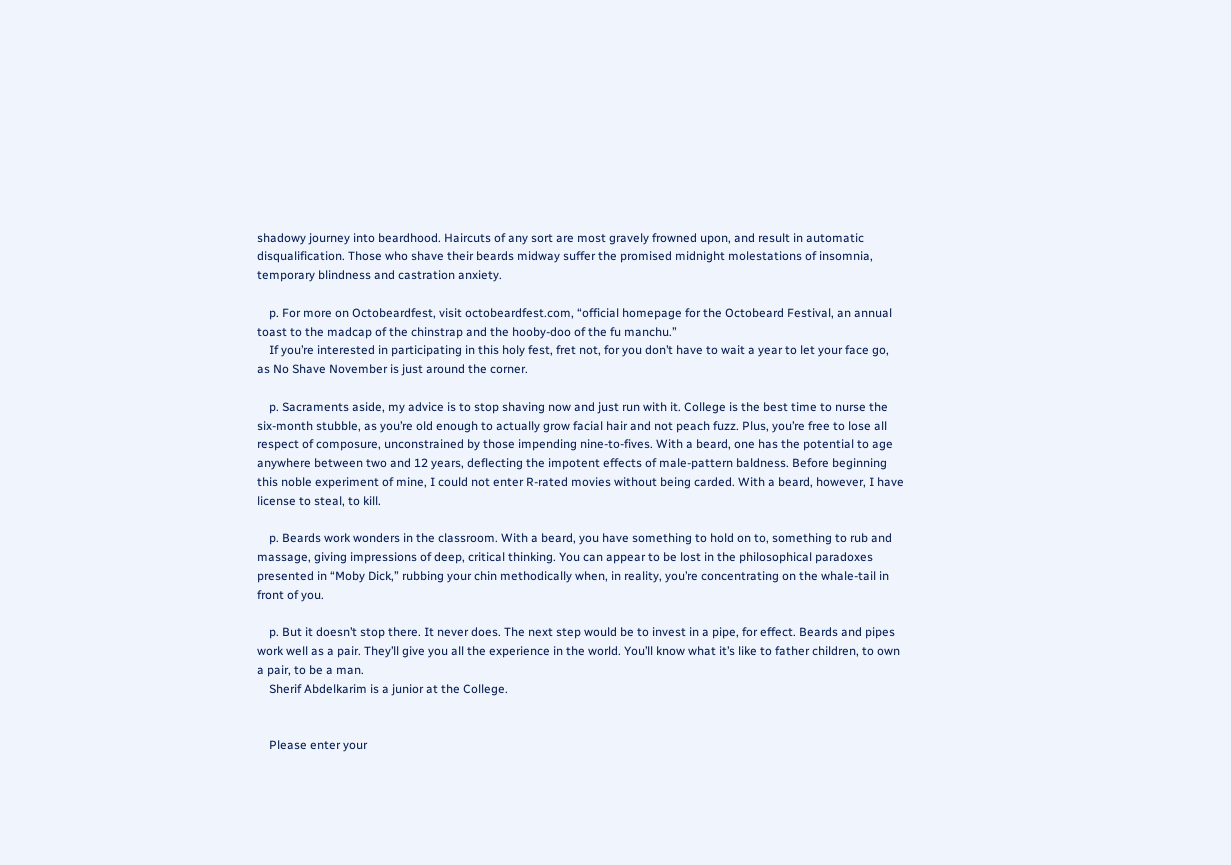shadowy journey into beardhood. Haircuts of any sort are most gravely frowned upon, and result in automatic disqualification. Those who shave their beards midway suffer the promised midnight molestations of insomnia, temporary blindness and castration anxiety.

    p. For more on Octobeardfest, visit octobeardfest.com, “official homepage for the Octobeard Festival, an annual toast to the madcap of the chinstrap and the hooby-doo of the fu manchu.”
    If you’re interested in participating in this holy fest, fret not, for you don’t have to wait a year to let your face go, as No Shave November is just around the corner.

    p. Sacraments aside, my advice is to stop shaving now and just run with it. College is the best time to nurse the six-month stubble, as you’re old enough to actually grow facial hair and not peach fuzz. Plus, you’re free to lose all respect of composure, unconstrained by those impending nine-to-fives. With a beard, one has the potential to age anywhere between two and 12 years, deflecting the impotent effects of male-pattern baldness. Before beginning this noble experiment of mine, I could not enter R-rated movies without being carded. With a beard, however, I have license to steal, to kill.

    p. Beards work wonders in the classroom. With a beard, you have something to hold on to, something to rub and massage, giving impressions of deep, critical thinking. You can appear to be lost in the philosophical paradoxes presented in “Moby Dick,” rubbing your chin methodically when, in reality, you’re concentrating on the whale-tail in front of you.

    p. But it doesn’t stop there. It never does. The next step would be to invest in a pipe, for effect. Beards and pipes work well as a pair. They’ll give you all the experience in the world. You’ll know what it’s like to father children, to own a pair, to be a man.
    Sherif Abdelkarim is a junior at the College.


    Please enter your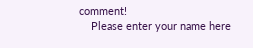comment!
    Please enter your name here